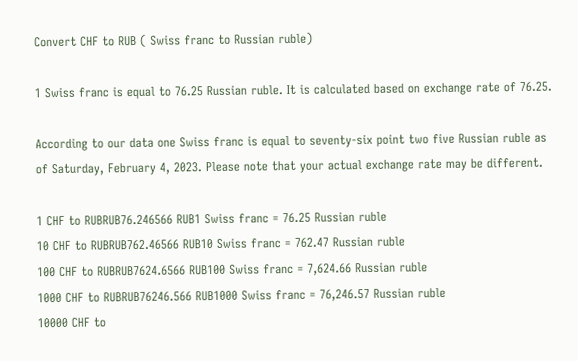Convert CHF to RUB ( Swiss franc to Russian ruble)

1 Swiss franc is equal to 76.25 Russian ruble. It is calculated based on exchange rate of 76.25.

According to our data one Swiss franc is equal to seventy-six point two five Russian ruble as of Saturday, February 4, 2023. Please note that your actual exchange rate may be different.

1 CHF to RUBRUB76.246566 RUB1 Swiss franc = 76.25 Russian ruble
10 CHF to RUBRUB762.46566 RUB10 Swiss franc = 762.47 Russian ruble
100 CHF to RUBRUB7624.6566 RUB100 Swiss franc = 7,624.66 Russian ruble
1000 CHF to RUBRUB76246.566 RUB1000 Swiss franc = 76,246.57 Russian ruble
10000 CHF to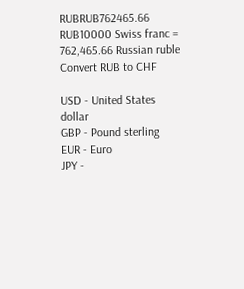RUBRUB762465.66 RUB10000 Swiss franc = 762,465.66 Russian ruble
Convert RUB to CHF

USD - United States dollar
GBP - Pound sterling
EUR - Euro
JPY -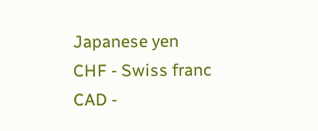Japanese yen
CHF - Swiss franc
CAD -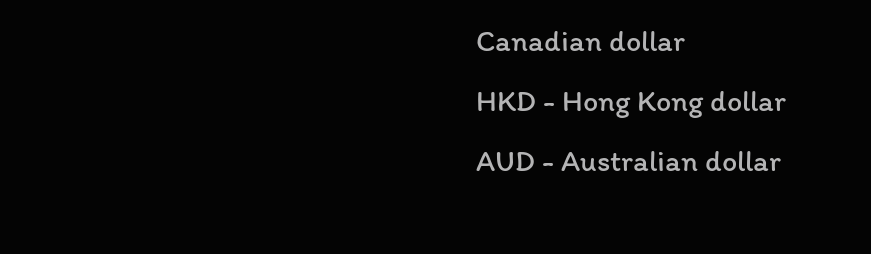Canadian dollar
HKD - Hong Kong dollar
AUD - Australian dollar